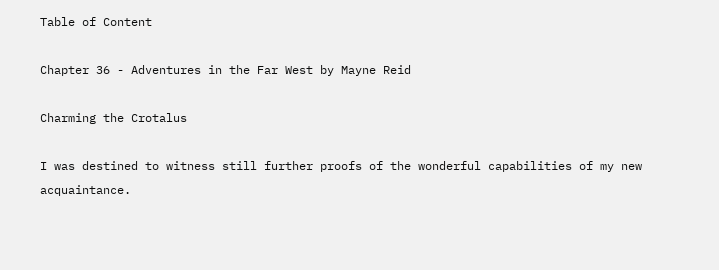Table of Content

Chapter 36 - Adventures in the Far West by Mayne Reid

Charming the Crotalus

I was destined to witness still further proofs of the wonderful capabilities of my new acquaintance.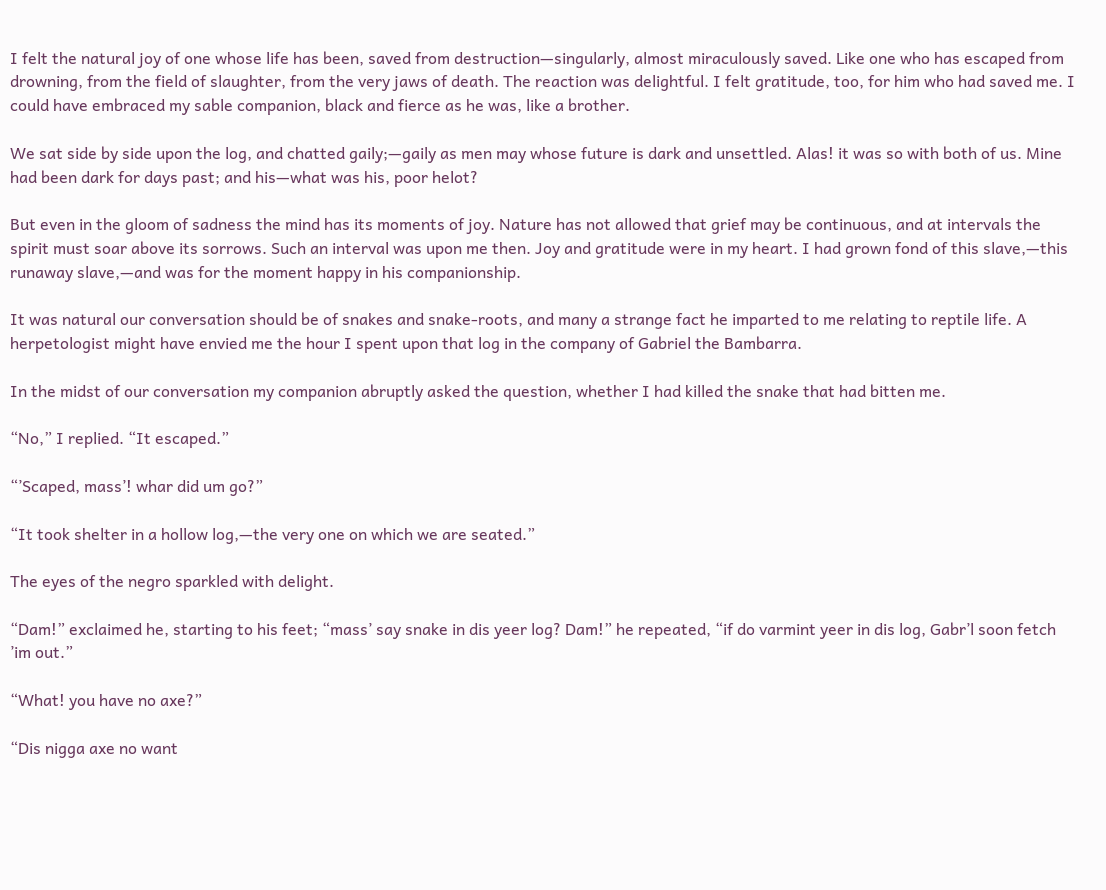I felt the natural joy of one whose life has been, saved from destruction—singularly, almost miraculously saved. Like one who has escaped from drowning, from the field of slaughter, from the very jaws of death. The reaction was delightful. I felt gratitude, too, for him who had saved me. I could have embraced my sable companion, black and fierce as he was, like a brother.

We sat side by side upon the log, and chatted gaily;—gaily as men may whose future is dark and unsettled. Alas! it was so with both of us. Mine had been dark for days past; and his—what was his, poor helot?

But even in the gloom of sadness the mind has its moments of joy. Nature has not allowed that grief may be continuous, and at intervals the spirit must soar above its sorrows. Such an interval was upon me then. Joy and gratitude were in my heart. I had grown fond of this slave,—this runaway slave,—and was for the moment happy in his companionship.

It was natural our conversation should be of snakes and snake-roots, and many a strange fact he imparted to me relating to reptile life. A herpetologist might have envied me the hour I spent upon that log in the company of Gabriel the Bambarra.

In the midst of our conversation my companion abruptly asked the question, whether I had killed the snake that had bitten me.

“No,” I replied. “It escaped.”

“’Scaped, mass’! whar did um go?”

“It took shelter in a hollow log,—the very one on which we are seated.”

The eyes of the negro sparkled with delight.

“Dam!” exclaimed he, starting to his feet; “mass’ say snake in dis yeer log? Dam!” he repeated, “if do varmint yeer in dis log, Gabr’l soon fetch ’im out.”

“What! you have no axe?”

“Dis nigga axe no want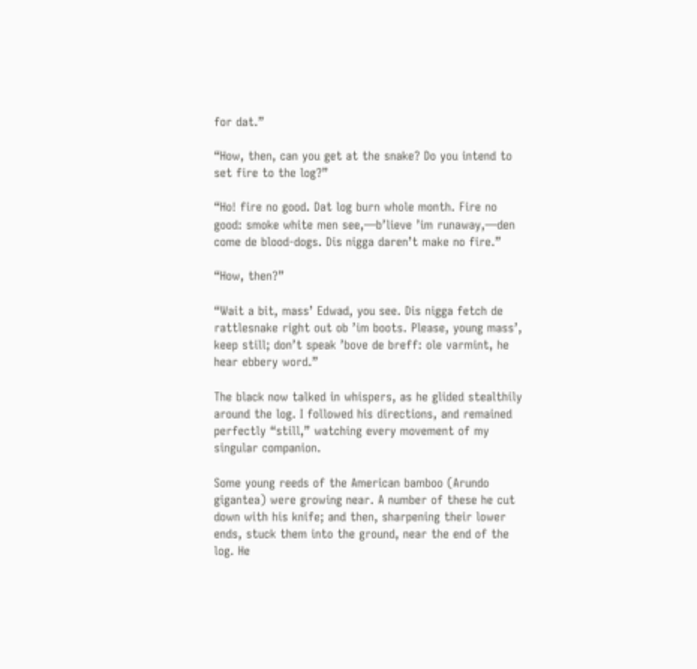for dat.”

“How, then, can you get at the snake? Do you intend to set fire to the log?”

“Ho! fire no good. Dat log burn whole month. Fire no good: smoke white men see,—b’lieve ’im runaway,—den come de blood-dogs. Dis nigga daren’t make no fire.”

“How, then?”

“Wait a bit, mass’ Edwad, you see. Dis nigga fetch de rattlesnake right out ob ’im boots. Please, young mass’, keep still; don’t speak ’bove de breff: ole varmint, he hear ebbery word.”

The black now talked in whispers, as he glided stealthily around the log. I followed his directions, and remained perfectly “still,” watching every movement of my singular companion.

Some young reeds of the American bamboo (Arundo gigantea) were growing near. A number of these he cut down with his knife; and then, sharpening their lower ends, stuck them into the ground, near the end of the log. He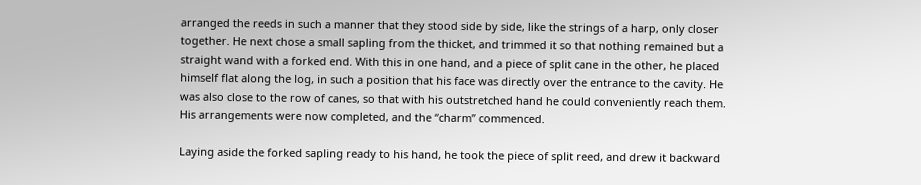arranged the reeds in such a manner that they stood side by side, like the strings of a harp, only closer together. He next chose a small sapling from the thicket, and trimmed it so that nothing remained but a straight wand with a forked end. With this in one hand, and a piece of split cane in the other, he placed himself flat along the log, in such a position that his face was directly over the entrance to the cavity. He was also close to the row of canes, so that with his outstretched hand he could conveniently reach them. His arrangements were now completed, and the “charm” commenced.

Laying aside the forked sapling ready to his hand, he took the piece of split reed, and drew it backward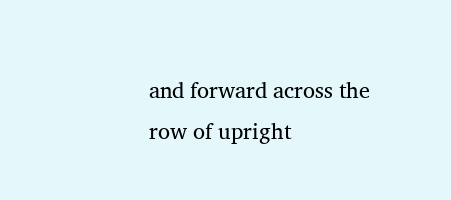and forward across the row of upright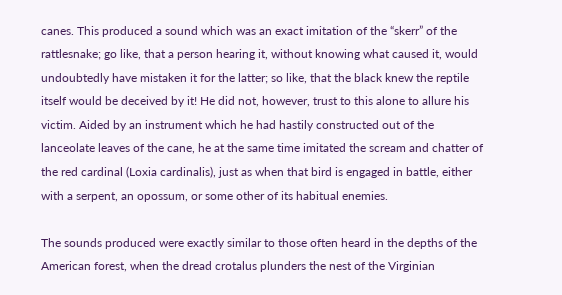canes. This produced a sound which was an exact imitation of the “skerr” of the rattlesnake; go like, that a person hearing it, without knowing what caused it, would undoubtedly have mistaken it for the latter; so like, that the black knew the reptile itself would be deceived by it! He did not, however, trust to this alone to allure his victim. Aided by an instrument which he had hastily constructed out of the lanceolate leaves of the cane, he at the same time imitated the scream and chatter of the red cardinal (Loxia cardinalis), just as when that bird is engaged in battle, either with a serpent, an opossum, or some other of its habitual enemies.

The sounds produced were exactly similar to those often heard in the depths of the American forest, when the dread crotalus plunders the nest of the Virginian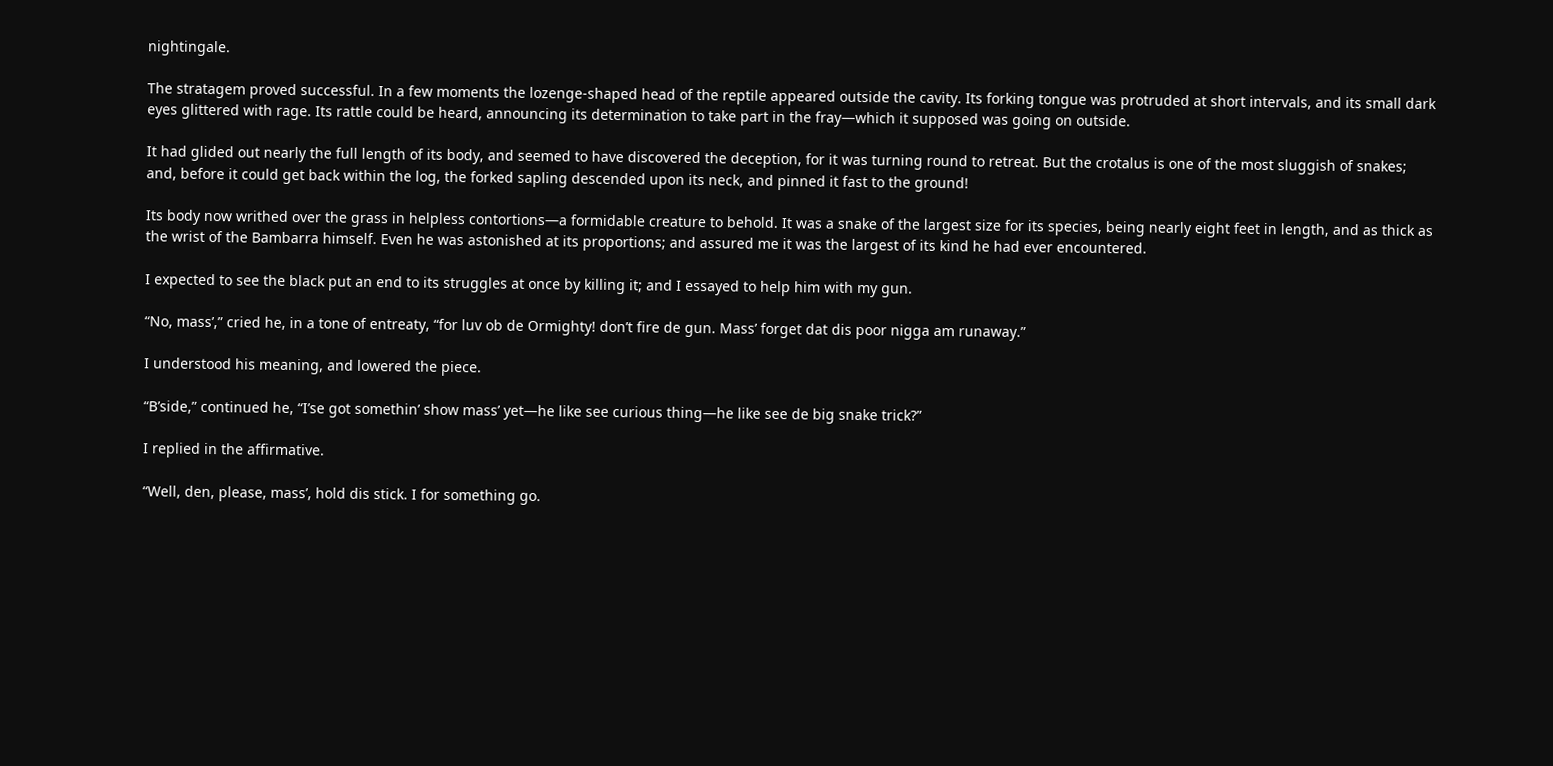nightingale.

The stratagem proved successful. In a few moments the lozenge-shaped head of the reptile appeared outside the cavity. Its forking tongue was protruded at short intervals, and its small dark eyes glittered with rage. Its rattle could be heard, announcing its determination to take part in the fray—which it supposed was going on outside.

It had glided out nearly the full length of its body, and seemed to have discovered the deception, for it was turning round to retreat. But the crotalus is one of the most sluggish of snakes; and, before it could get back within the log, the forked sapling descended upon its neck, and pinned it fast to the ground!

Its body now writhed over the grass in helpless contortions—a formidable creature to behold. It was a snake of the largest size for its species, being nearly eight feet in length, and as thick as the wrist of the Bambarra himself. Even he was astonished at its proportions; and assured me it was the largest of its kind he had ever encountered.

I expected to see the black put an end to its struggles at once by killing it; and I essayed to help him with my gun.

“No, mass’,” cried he, in a tone of entreaty, “for luv ob de Ormighty! don’t fire de gun. Mass’ forget dat dis poor nigga am runaway.”

I understood his meaning, and lowered the piece.

“B’side,” continued he, “I’se got somethin’ show mass’ yet—he like see curious thing—he like see de big snake trick?”

I replied in the affirmative.

“Well, den, please, mass’, hold dis stick. I for something go.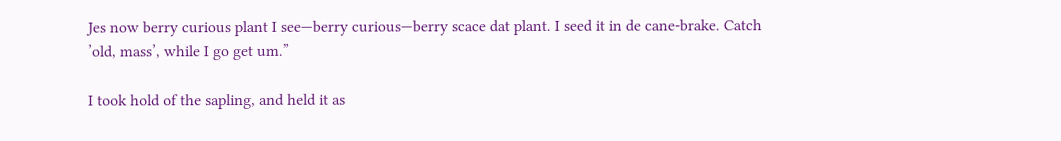Jes now berry curious plant I see—berry curious—berry scace dat plant. I seed it in de cane-brake. Catch ’old, mass’, while I go get um.”

I took hold of the sapling, and held it as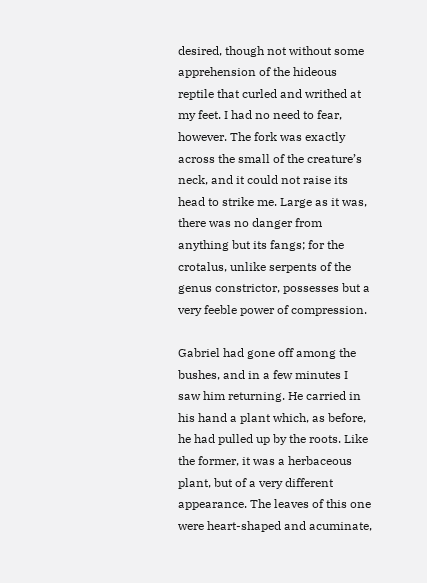desired, though not without some apprehension of the hideous reptile that curled and writhed at my feet. I had no need to fear, however. The fork was exactly across the small of the creature’s neck, and it could not raise its head to strike me. Large as it was, there was no danger from anything but its fangs; for the crotalus, unlike serpents of the genus constrictor, possesses but a very feeble power of compression.

Gabriel had gone off among the bushes, and in a few minutes I saw him returning. He carried in his hand a plant which, as before, he had pulled up by the roots. Like the former, it was a herbaceous plant, but of a very different appearance. The leaves of this one were heart-shaped and acuminate,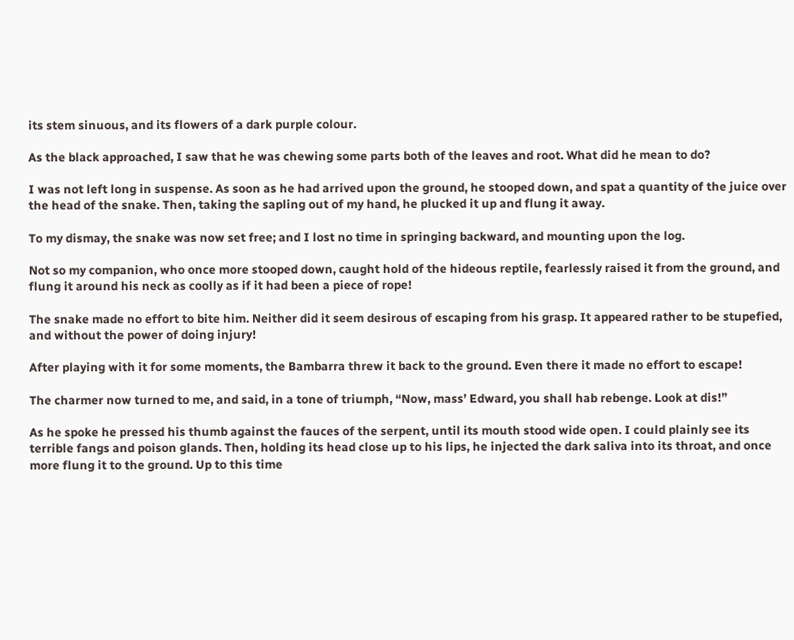its stem sinuous, and its flowers of a dark purple colour.

As the black approached, I saw that he was chewing some parts both of the leaves and root. What did he mean to do?

I was not left long in suspense. As soon as he had arrived upon the ground, he stooped down, and spat a quantity of the juice over the head of the snake. Then, taking the sapling out of my hand, he plucked it up and flung it away.

To my dismay, the snake was now set free; and I lost no time in springing backward, and mounting upon the log.

Not so my companion, who once more stooped down, caught hold of the hideous reptile, fearlessly raised it from the ground, and flung it around his neck as coolly as if it had been a piece of rope!

The snake made no effort to bite him. Neither did it seem desirous of escaping from his grasp. It appeared rather to be stupefied, and without the power of doing injury!

After playing with it for some moments, the Bambarra threw it back to the ground. Even there it made no effort to escape!

The charmer now turned to me, and said, in a tone of triumph, “Now, mass’ Edward, you shall hab rebenge. Look at dis!”

As he spoke he pressed his thumb against the fauces of the serpent, until its mouth stood wide open. I could plainly see its terrible fangs and poison glands. Then, holding its head close up to his lips, he injected the dark saliva into its throat, and once more flung it to the ground. Up to this time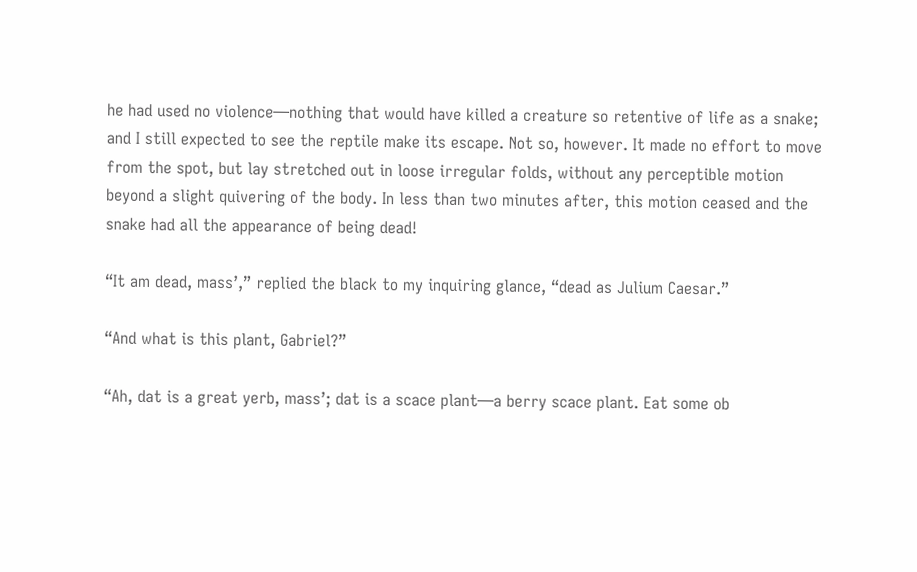he had used no violence—nothing that would have killed a creature so retentive of life as a snake; and I still expected to see the reptile make its escape. Not so, however. It made no effort to move from the spot, but lay stretched out in loose irregular folds, without any perceptible motion beyond a slight quivering of the body. In less than two minutes after, this motion ceased and the snake had all the appearance of being dead!

“It am dead, mass’,” replied the black to my inquiring glance, “dead as Julium Caesar.”

“And what is this plant, Gabriel?”

“Ah, dat is a great yerb, mass’; dat is a scace plant—a berry scace plant. Eat some ob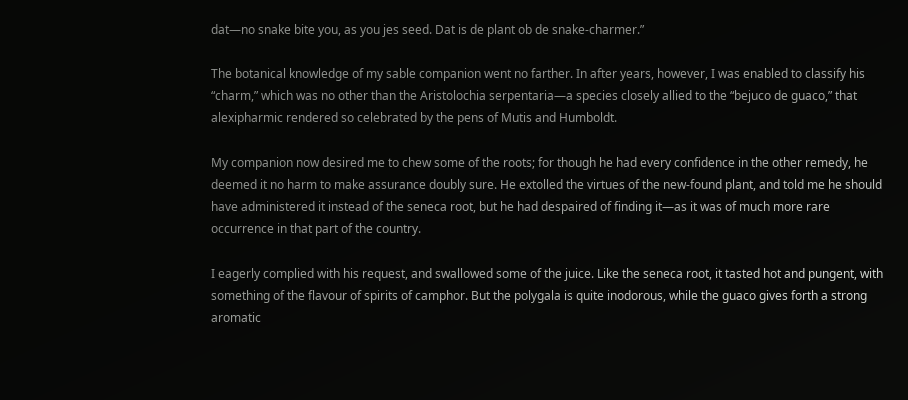dat—no snake bite you, as you jes seed. Dat is de plant ob de snake-charmer.”

The botanical knowledge of my sable companion went no farther. In after years, however, I was enabled to classify his “charm,” which was no other than the Aristolochia serpentaria—a species closely allied to the “bejuco de guaco,” that alexipharmic rendered so celebrated by the pens of Mutis and Humboldt.

My companion now desired me to chew some of the roots; for though he had every confidence in the other remedy, he deemed it no harm to make assurance doubly sure. He extolled the virtues of the new-found plant, and told me he should have administered it instead of the seneca root, but he had despaired of finding it—as it was of much more rare occurrence in that part of the country.

I eagerly complied with his request, and swallowed some of the juice. Like the seneca root, it tasted hot and pungent, with something of the flavour of spirits of camphor. But the polygala is quite inodorous, while the guaco gives forth a strong aromatic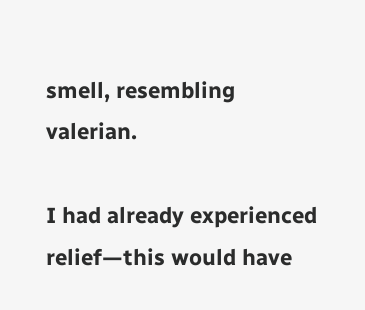smell, resembling valerian.

I had already experienced relief—this would have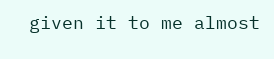given it to me almost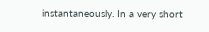instantaneously. In a very short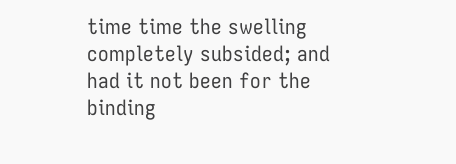time time the swelling completely subsided; and had it not been for the binding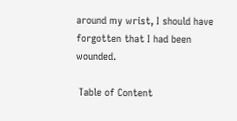around my wrist, I should have forgotten that I had been wounded.

 Table of Content